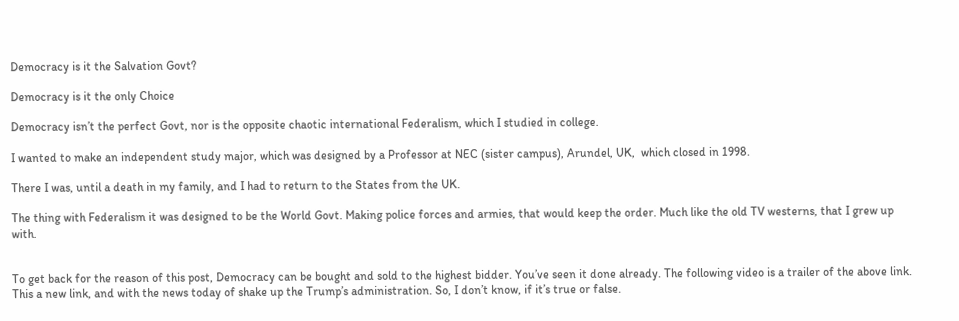Democracy is it the Salvation Govt?

Democracy is it the only Choice

Democracy isn’t the perfect Govt, nor is the opposite chaotic international Federalism, which I studied in college.

I wanted to make an independent study major, which was designed by a Professor at NEC (sister campus), Arundel, UK,  which closed in 1998.

There I was, until a death in my family, and I had to return to the States from the UK.

The thing with Federalism it was designed to be the World Govt. Making police forces and armies, that would keep the order. Much like the old TV westerns, that I grew up with.


To get back for the reason of this post, Democracy can be bought and sold to the highest bidder. You’ve seen it done already. The following video is a trailer of the above link. This a new link, and with the news today of shake up the Trump’s administration. So, I don’t know, if it’s true or false.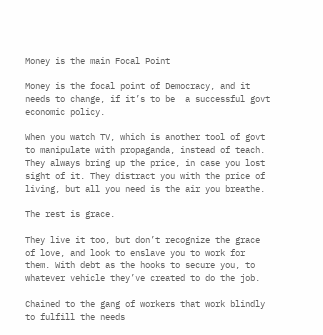Money is the main Focal Point

Money is the focal point of Democracy, and it needs to change, if it’s to be  a successful govt economic policy.

When you watch TV, which is another tool of govt to manipulate with propaganda, instead of teach.  They always bring up the price, in case you lost sight of it. They distract you with the price of living, but all you need is the air you breathe.

The rest is grace.

They live it too, but don’t recognize the grace of love, and look to enslave you to work for them. With debt as the hooks to secure you, to whatever vehicle they’ve created to do the job.

Chained to the gang of workers that work blindly to fulfill the needs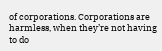of corporations. Corporations are harmless, when they’re not having to do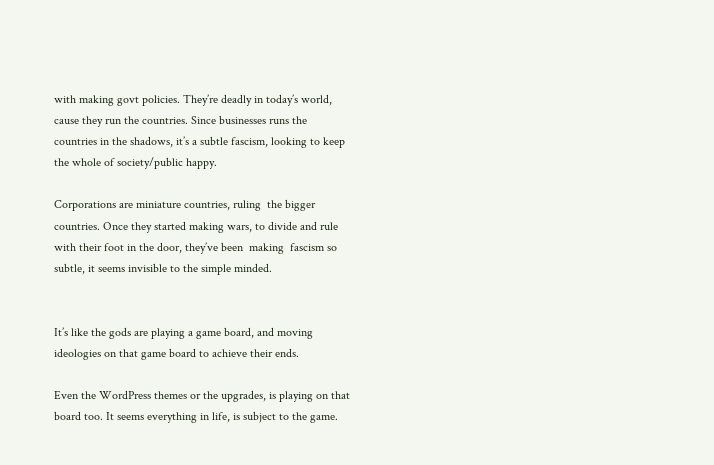with making govt policies. They’re deadly in today’s world, cause they run the countries. Since businesses runs the countries in the shadows, it’s a subtle fascism, looking to keep the whole of society/public happy.

Corporations are miniature countries, ruling  the bigger countries. Once they started making wars, to divide and rule with their foot in the door, they’ve been  making  fascism so subtle, it seems invisible to the simple minded.


It’s like the gods are playing a game board, and moving ideologies on that game board to achieve their ends.

Even the WordPress themes or the upgrades, is playing on that board too. It seems everything in life, is subject to the game.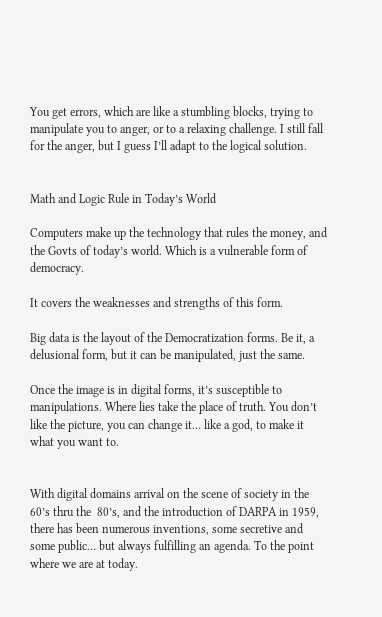You get errors, which are like a stumbling blocks, trying to manipulate you to anger, or to a relaxing challenge. I still fall for the anger, but I guess I’ll adapt to the logical solution.


Math and Logic Rule in Today’s World

Computers make up the technology that rules the money, and the Govts of today’s world. Which is a vulnerable form of democracy.

It covers the weaknesses and strengths of this form.

Big data is the layout of the Democratization forms. Be it, a delusional form, but it can be manipulated, just the same.

Once the image is in digital forms, it’s susceptible to manipulations. Where lies take the place of truth. You don’t like the picture, you can change it… like a god, to make it what you want to.


With digital domains arrival on the scene of society in the 60’s thru the  80’s, and the introduction of DARPA in 1959, there has been numerous inventions, some secretive and some public… but always fulfilling an agenda. To the point where we are at today.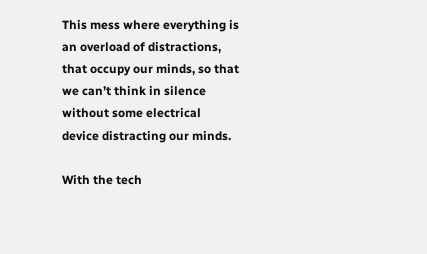This mess where everything is an overload of distractions, that occupy our minds, so that we can’t think in silence without some electrical device distracting our minds.

With the tech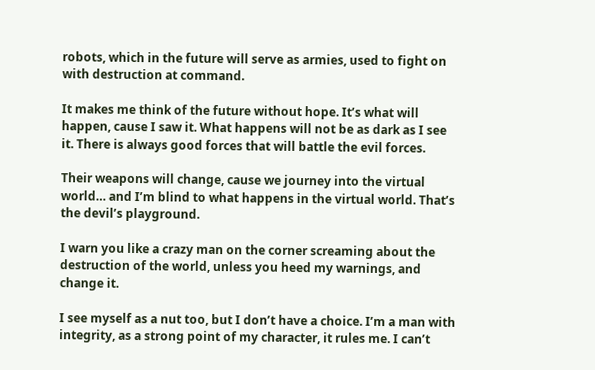robots, which in the future will serve as armies, used to fight on with destruction at command.

It makes me think of the future without hope. It’s what will happen, cause I saw it. What happens will not be as dark as I see it. There is always good forces that will battle the evil forces.

Their weapons will change, cause we journey into the virtual world… and I’m blind to what happens in the virtual world. That’s the devil’s playground.

I warn you like a crazy man on the corner screaming about the destruction of the world, unless you heed my warnings, and change it.

I see myself as a nut too, but I don’t have a choice. I’m a man with integrity, as a strong point of my character, it rules me. I can’t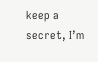keep a secret, I’m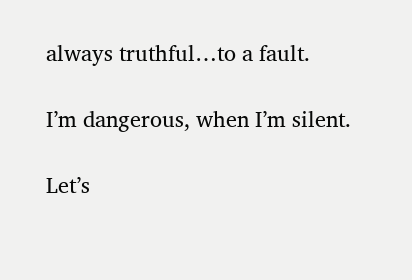always truthful…to a fault.

I’m dangerous, when I’m silent.

Let’s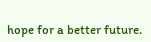hope for a better future.